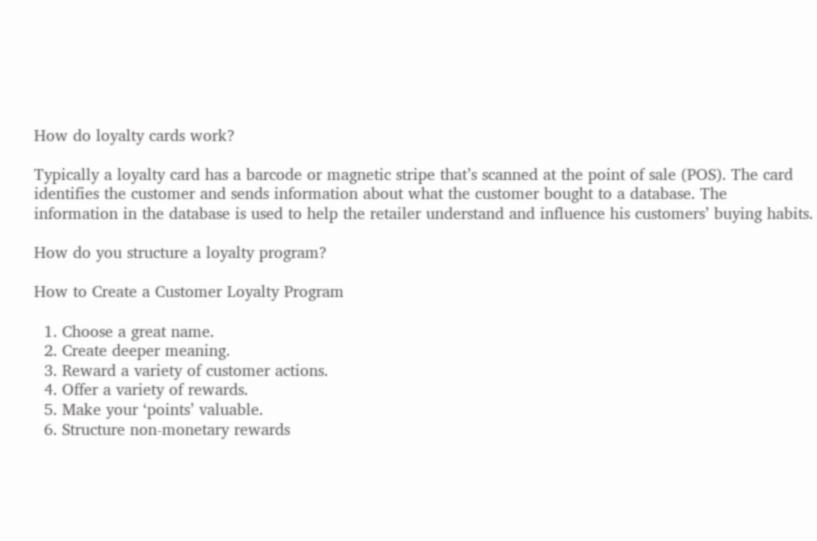How do loyalty cards work?

Typically a loyalty card has a barcode or magnetic stripe that’s scanned at the point of sale (POS). The card identifies the customer and sends information about what the customer bought to a database. The information in the database is used to help the retailer understand and influence his customers’ buying habits.

How do you structure a loyalty program?

How to Create a Customer Loyalty Program

  1. Choose a great name.
  2. Create deeper meaning.
  3. Reward a variety of customer actions.
  4. Offer a variety of rewards.
  5. Make your ‘points’ valuable.
  6. Structure non-monetary rewards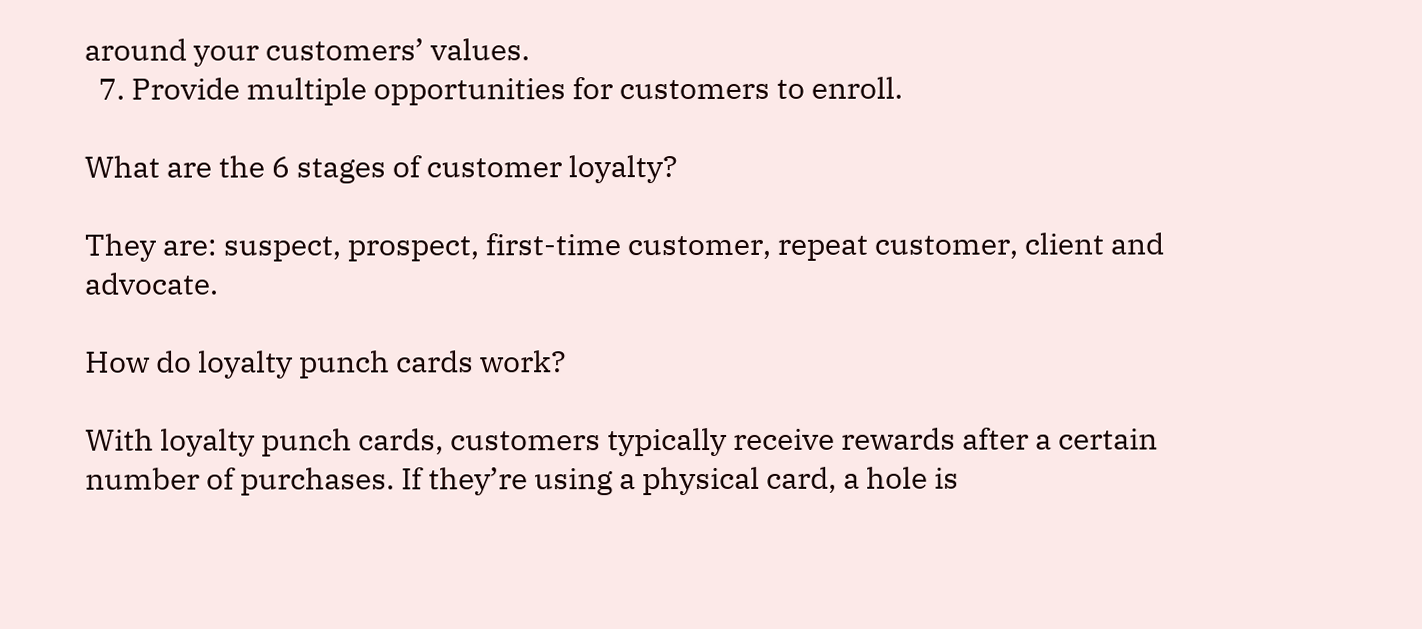around your customers’ values.
  7. Provide multiple opportunities for customers to enroll.

What are the 6 stages of customer loyalty?

They are: suspect, prospect, first-time customer, repeat customer, client and advocate.

How do loyalty punch cards work?

With loyalty punch cards, customers typically receive rewards after a certain number of purchases. If they’re using a physical card, a hole is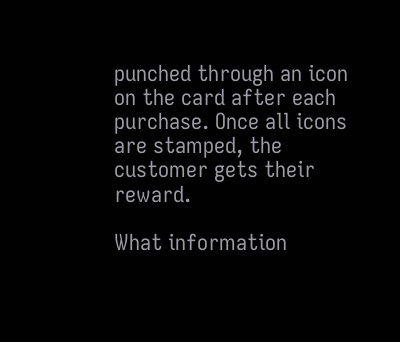punched through an icon on the card after each purchase. Once all icons are stamped, the customer gets their reward.

What information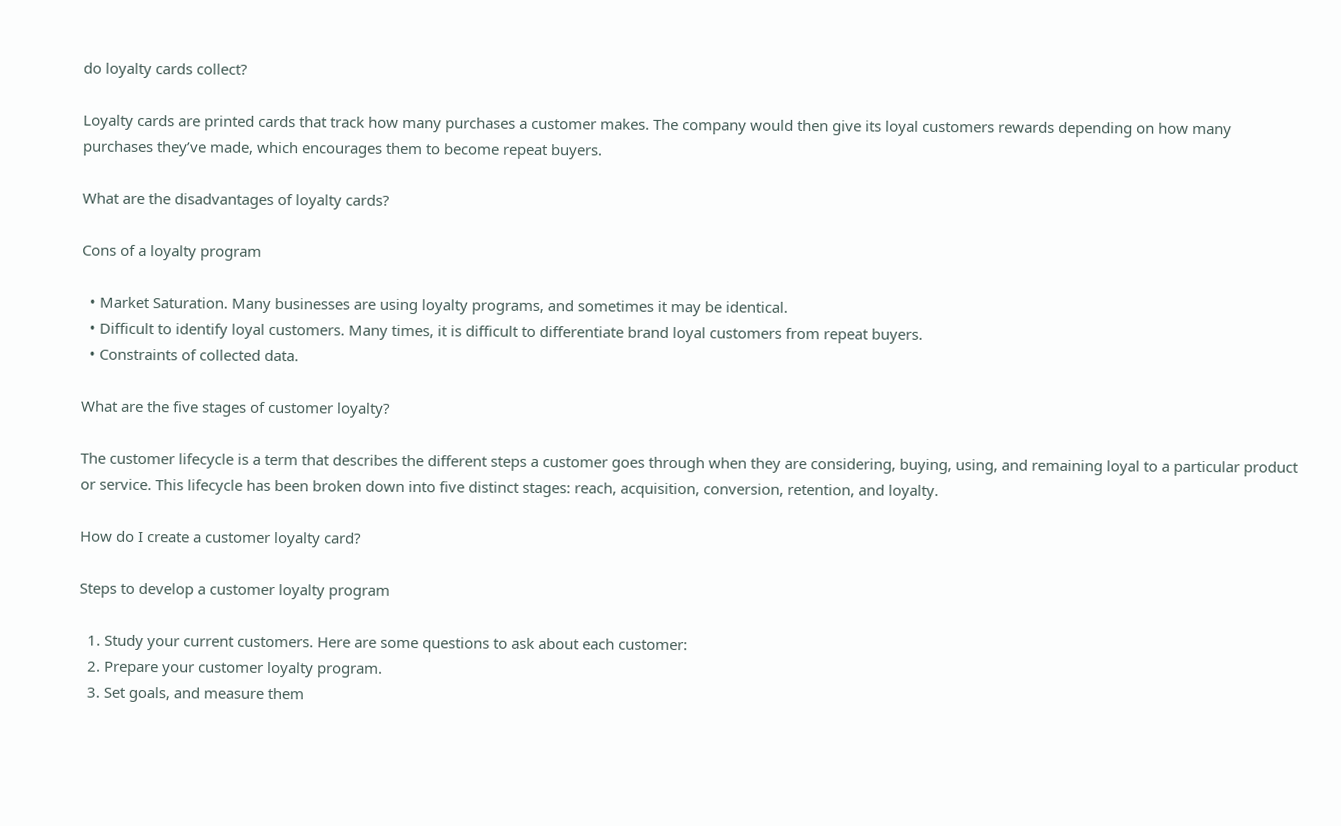do loyalty cards collect?

Loyalty cards are printed cards that track how many purchases a customer makes. The company would then give its loyal customers rewards depending on how many purchases they’ve made, which encourages them to become repeat buyers.

What are the disadvantages of loyalty cards?

Cons of a loyalty program

  • Market Saturation. Many businesses are using loyalty programs, and sometimes it may be identical.
  • Difficult to identify loyal customers. Many times, it is difficult to differentiate brand loyal customers from repeat buyers.
  • Constraints of collected data.

What are the five stages of customer loyalty?

The customer lifecycle is a term that describes the different steps a customer goes through when they are considering, buying, using, and remaining loyal to a particular product or service. This lifecycle has been broken down into five distinct stages: reach, acquisition, conversion, retention, and loyalty.

How do I create a customer loyalty card?

Steps to develop a customer loyalty program

  1. Study your current customers. Here are some questions to ask about each customer:
  2. Prepare your customer loyalty program.
  3. Set goals, and measure them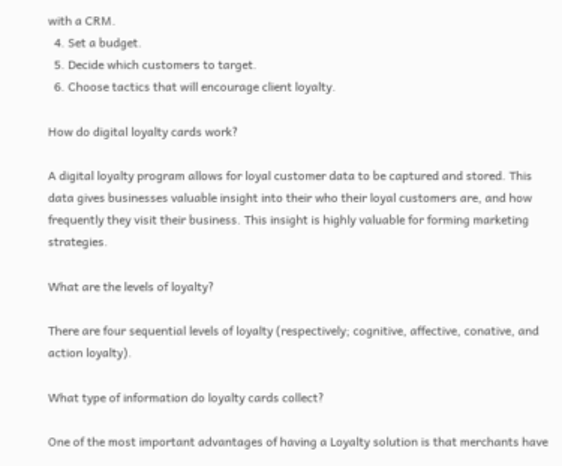with a CRM.
  4. Set a budget.
  5. Decide which customers to target.
  6. Choose tactics that will encourage client loyalty.

How do digital loyalty cards work?

A digital loyalty program allows for loyal customer data to be captured and stored. This data gives businesses valuable insight into their who their loyal customers are, and how frequently they visit their business. This insight is highly valuable for forming marketing strategies.

What are the levels of loyalty?

There are four sequential levels of loyalty (respectively; cognitive, affective, conative, and action loyalty).

What type of information do loyalty cards collect?

One of the most important advantages of having a Loyalty solution is that merchants have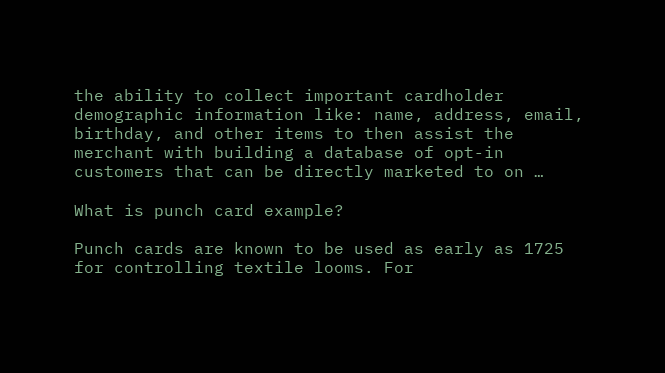the ability to collect important cardholder demographic information like: name, address, email, birthday, and other items to then assist the merchant with building a database of opt-in customers that can be directly marketed to on …

What is punch card example?

Punch cards are known to be used as early as 1725 for controlling textile looms. For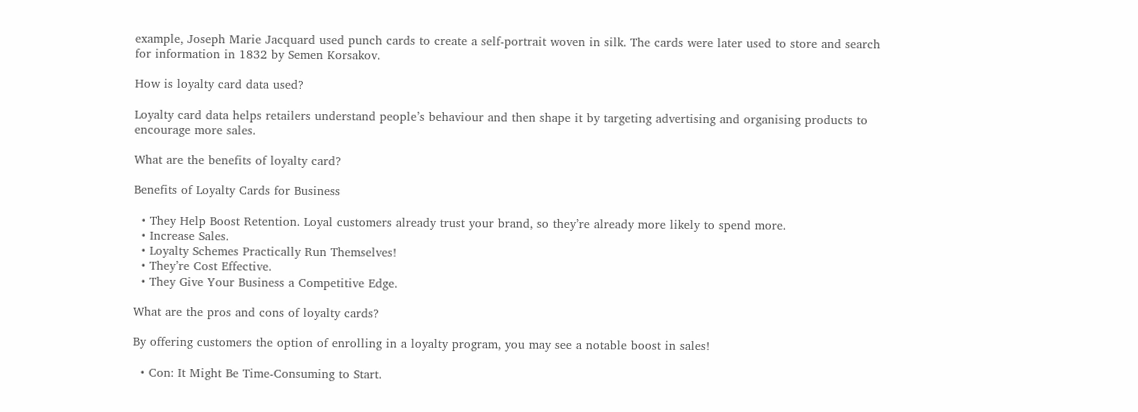example, Joseph Marie Jacquard used punch cards to create a self-portrait woven in silk. The cards were later used to store and search for information in 1832 by Semen Korsakov.

How is loyalty card data used?

Loyalty card data helps retailers understand people’s behaviour and then shape it by targeting advertising and organising products to encourage more sales.

What are the benefits of loyalty card?

Benefits of Loyalty Cards for Business

  • They Help Boost Retention. Loyal customers already trust your brand, so they’re already more likely to spend more.
  • Increase Sales.
  • Loyalty Schemes Practically Run Themselves!
  • They’re Cost Effective.
  • They Give Your Business a Competitive Edge.

What are the pros and cons of loyalty cards?

By offering customers the option of enrolling in a loyalty program, you may see a notable boost in sales!

  • Con: It Might Be Time-Consuming to Start.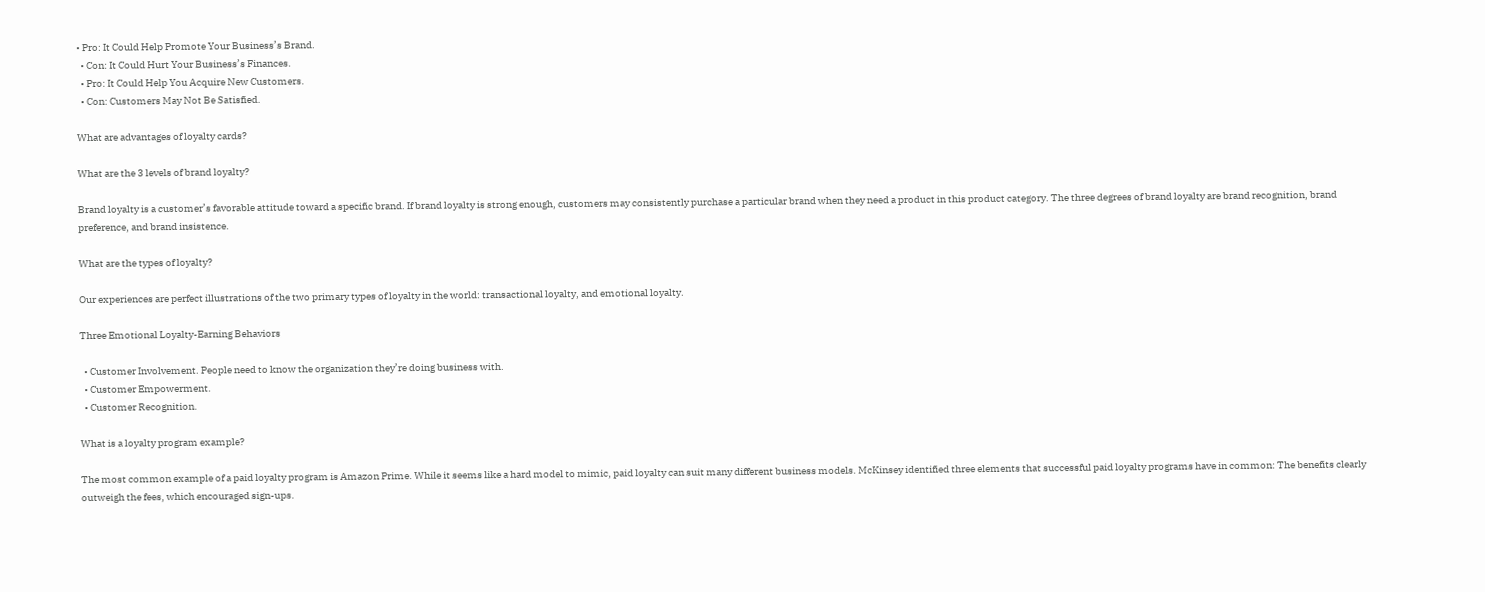• Pro: It Could Help Promote Your Business’s Brand.
  • Con: It Could Hurt Your Business’s Finances.
  • Pro: It Could Help You Acquire New Customers.
  • Con: Customers May Not Be Satisfied.

What are advantages of loyalty cards?

What are the 3 levels of brand loyalty?

Brand loyalty is a customer’s favorable attitude toward a specific brand. If brand loyalty is strong enough, customers may consistently purchase a particular brand when they need a product in this product category. The three degrees of brand loyalty are brand recognition, brand preference, and brand insistence.

What are the types of loyalty?

Our experiences are perfect illustrations of the two primary types of loyalty in the world: transactional loyalty, and emotional loyalty.

Three Emotional Loyalty-Earning Behaviors

  • Customer Involvement. People need to know the organization they’re doing business with.
  • Customer Empowerment.
  • Customer Recognition.

What is a loyalty program example?

The most common example of a paid loyalty program is Amazon Prime. While it seems like a hard model to mimic, paid loyalty can suit many different business models. McKinsey identified three elements that successful paid loyalty programs have in common: The benefits clearly outweigh the fees, which encouraged sign-ups.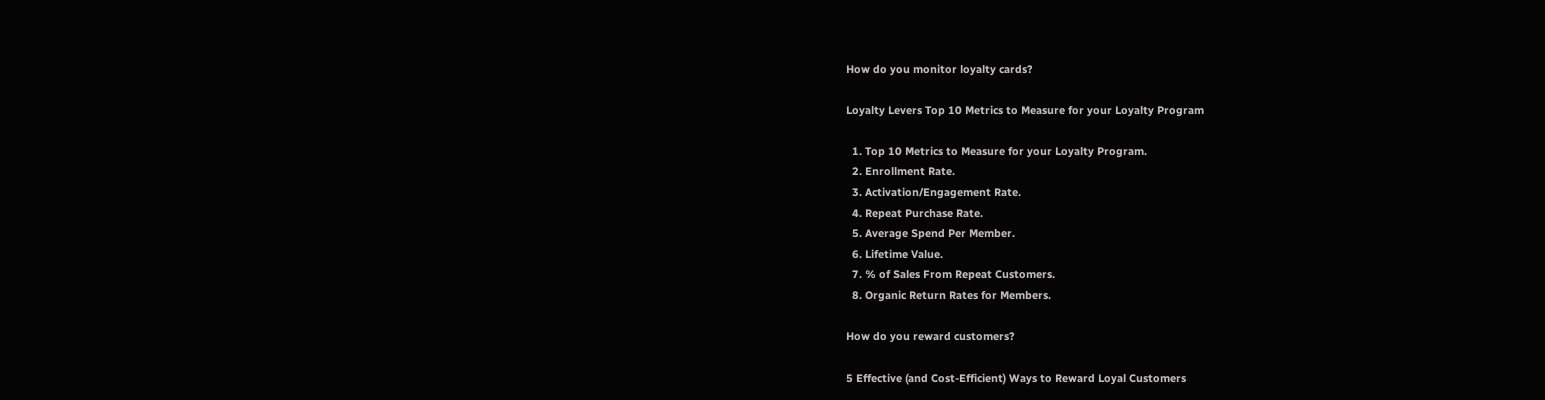How do you monitor loyalty cards?

Loyalty Levers Top 10 Metrics to Measure for your Loyalty Program

  1. Top 10 Metrics to Measure for your Loyalty Program.
  2. Enrollment Rate.
  3. Activation/Engagement Rate.
  4. Repeat Purchase Rate.
  5. Average Spend Per Member.
  6. Lifetime Value.
  7. % of Sales From Repeat Customers.
  8. Organic Return Rates for Members.

How do you reward customers?

5 Effective (and Cost-Efficient) Ways to Reward Loyal Customers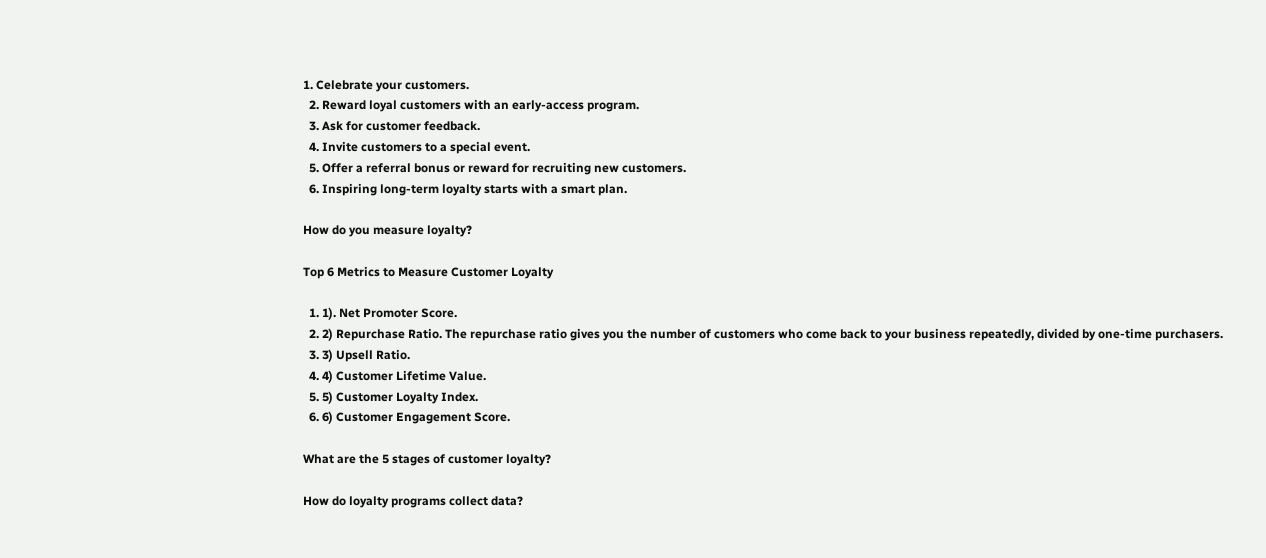1. Celebrate your customers.
  2. Reward loyal customers with an early-access program.
  3. Ask for customer feedback.
  4. Invite customers to a special event.
  5. Offer a referral bonus or reward for recruiting new customers.
  6. Inspiring long-term loyalty starts with a smart plan.

How do you measure loyalty?

Top 6 Metrics to Measure Customer Loyalty

  1. 1). Net Promoter Score.
  2. 2) Repurchase Ratio. The repurchase ratio gives you the number of customers who come back to your business repeatedly, divided by one-time purchasers.
  3. 3) Upsell Ratio.
  4. 4) Customer Lifetime Value.
  5. 5) Customer Loyalty Index.
  6. 6) Customer Engagement Score.

What are the 5 stages of customer loyalty?

How do loyalty programs collect data?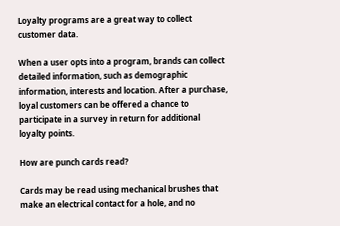Loyalty programs are a great way to collect customer data.

When a user opts into a program, brands can collect detailed information, such as demographic information, interests and location. After a purchase, loyal customers can be offered a chance to participate in a survey in return for additional loyalty points.

How are punch cards read?

Cards may be read using mechanical brushes that make an electrical contact for a hole, and no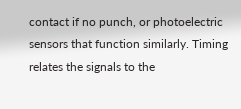contact if no punch, or photoelectric sensors that function similarly. Timing relates the signals to the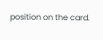position on the card.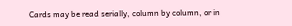Cards may be read serially, column by column, or in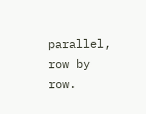parallel, row by row.